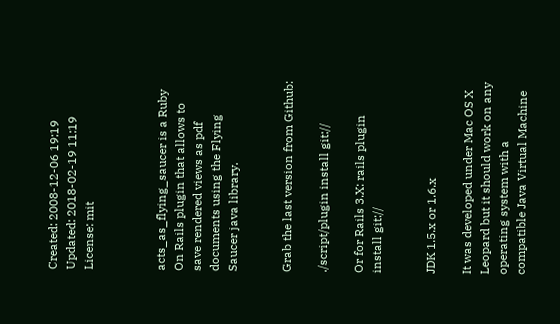Created: 2008-12-06 19:19
Updated: 2018-02-19 11:19
License: mit



acts_as_flying_saucer is a Ruby On Rails plugin that allows to save rendered views as pdf documents using the Flying Saucer java library.


Grab the last version from Github:

./script/plugin install git://

Or for Rails 3.X: rails plugin install git://


JDK 1.5.x or 1.6.x

It was developed under Mac OS X Leopard but it should work on any operating system with a compatible Java Virtual Machine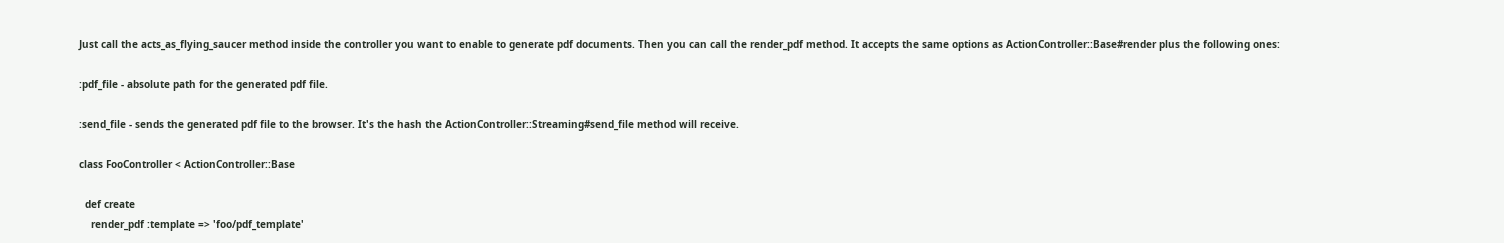Just call the acts_as_flying_saucer method inside the controller you want to enable to generate pdf documents. Then you can call the render_pdf method. It accepts the same options as ActionController::Base#render plus the following ones:

:pdf_file - absolute path for the generated pdf file.

:send_file - sends the generated pdf file to the browser. It's the hash the ActionController::Streaming#send_file method will receive.

class FooController < ActionController::Base

  def create
    render_pdf :template => 'foo/pdf_template'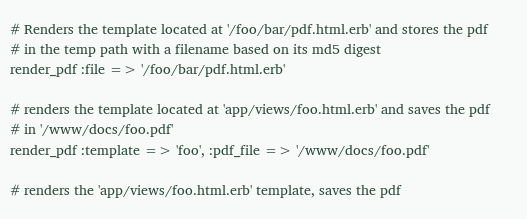# Renders the template located at '/foo/bar/pdf.html.erb' and stores the pdf
# in the temp path with a filename based on its md5 digest
render_pdf :file => '/foo/bar/pdf.html.erb'

# renders the template located at 'app/views/foo.html.erb' and saves the pdf
# in '/www/docs/foo.pdf'
render_pdf :template => 'foo', :pdf_file => '/www/docs/foo.pdf'

# renders the 'app/views/foo.html.erb' template, saves the pdf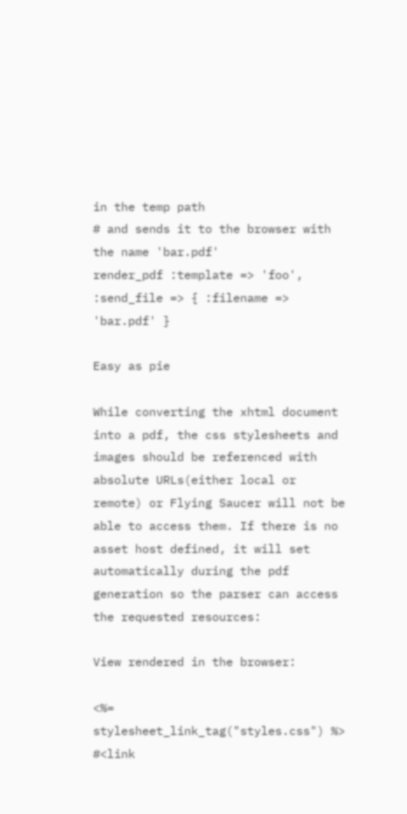in the temp path
# and sends it to the browser with the name 'bar.pdf'
render_pdf :template => 'foo', :send_file => { :filename => 'bar.pdf' }

Easy as pie

While converting the xhtml document into a pdf, the css stylesheets and images should be referenced with absolute URLs(either local or remote) or Flying Saucer will not be able to access them. If there is no asset host defined, it will set automatically during the pdf generation so the parser can access the requested resources:

View rendered in the browser:

<%= stylesheet_link_tag("styles.css") %>
#<link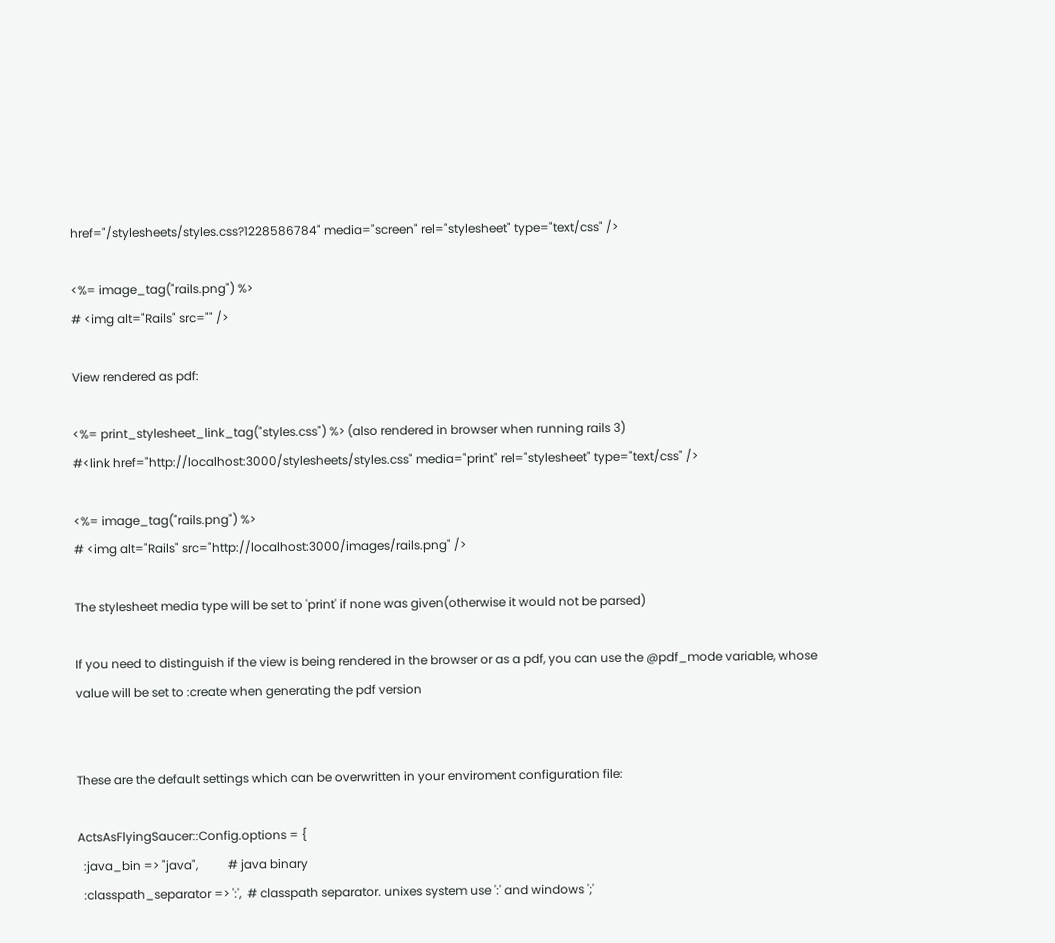href="/stylesheets/styles.css?1228586784" media="screen" rel="stylesheet" type="text/css" />

<%= image_tag("rails.png") %>
# <img alt="Rails" src="" />

View rendered as pdf:

<%= print_stylesheet_link_tag("styles.css") %> (also rendered in browser when running rails 3)
#<link href="http://localhost:3000/stylesheets/styles.css" media="print" rel="stylesheet" type="text/css" />

<%= image_tag("rails.png") %>
# <img alt="Rails" src="http://localhost:3000/images/rails.png" />

The stylesheet media type will be set to 'print' if none was given(otherwise it would not be parsed)

If you need to distinguish if the view is being rendered in the browser or as a pdf, you can use the @pdf_mode variable, whose value will be set to :create when generating the pdf version


These are the default settings which can be overwritten in your enviroment configuration file:

ActsAsFlyingSaucer::Config.options = {
  :java_bin => "java",          # java binary
  :classpath_separator => ':',  # classpath separator. unixes system use ':' and windows ';'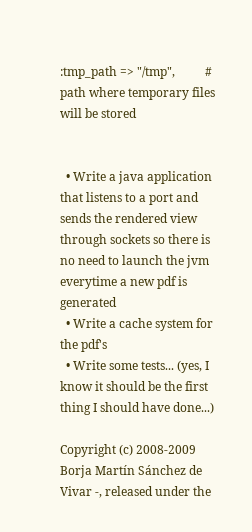:tmp_path => "/tmp",          # path where temporary files will be stored


  • Write a java application that listens to a port and sends the rendered view through sockets so there is no need to launch the jvm everytime a new pdf is generated
  • Write a cache system for the pdf's
  • Write some tests... (yes, I know it should be the first thing I should have done...)

Copyright (c) 2008-2009 Borja Martín Sánchez de Vivar -, released under the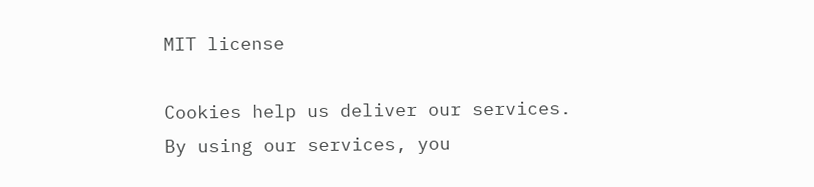MIT license

Cookies help us deliver our services. By using our services, you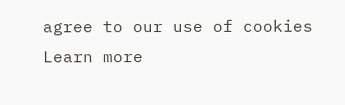agree to our use of cookies Learn more